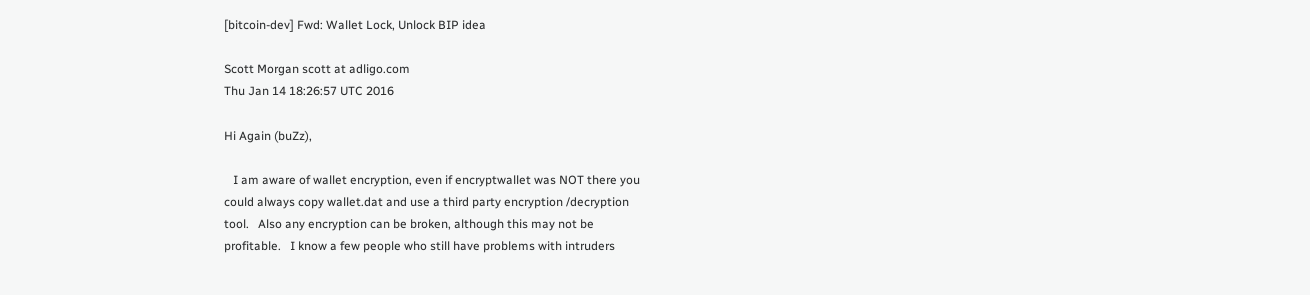[bitcoin-dev] Fwd: Wallet Lock, Unlock BIP idea

Scott Morgan scott at adligo.com
Thu Jan 14 18:26:57 UTC 2016

Hi Again (buZz),

   I am aware of wallet encryption, even if encryptwallet was NOT there you
could always copy wallet.dat and use a third party encryption /decryption
tool.   Also any encryption can be broken, although this may not be
profitable.   I know a few people who still have problems with intruders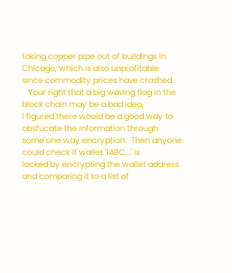taking copper pipe out of buildings in Chicago, which is also unprofitable
since commodity prices have crashed.
   Your right that a big waving flag in the block chain may be a bad idea,
I figured there would be a good way to obsfucate the information through
some one way encryption.  Then anyone could check if wallet '1ABC...' is
locked by encrypting the wallet address and comparing it to a list of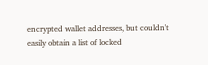encrypted wallet addresses, but couldn't easily obtain a list of locked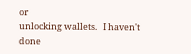or
unlocking wallets.   I haven't done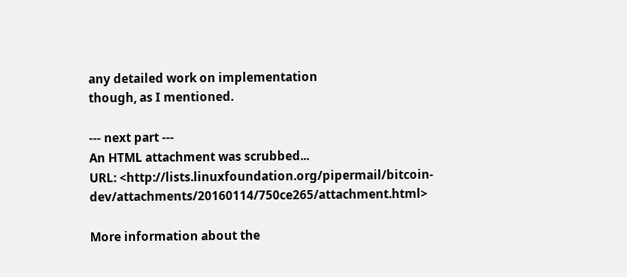any detailed work on implementation
though, as I mentioned.

--- next part ---
An HTML attachment was scrubbed...
URL: <http://lists.linuxfoundation.org/pipermail/bitcoin-dev/attachments/20160114/750ce265/attachment.html>

More information about the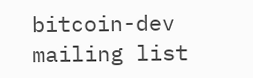bitcoin-dev mailing list